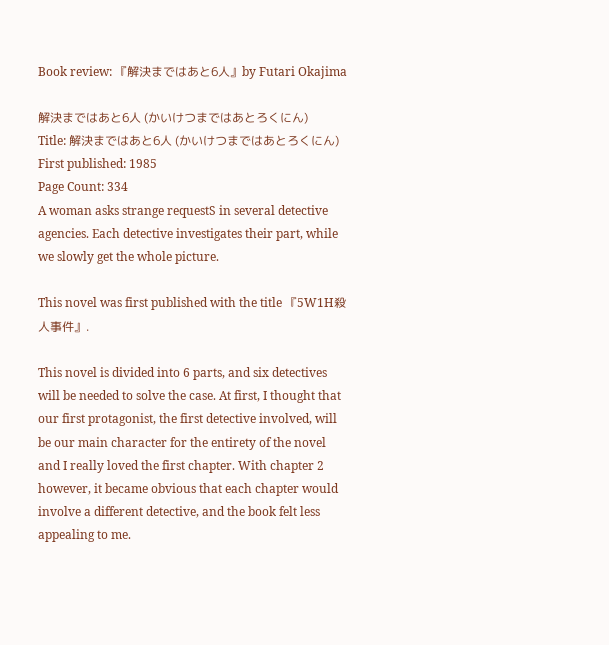Book review: 『解決まではあと6人』by Futari Okajima

解決まではあと6人 (かいけつまではあとろくにん)
Title: 解決まではあと6人 (かいけつまではあとろくにん)
First published: 1985
Page Count: 334
A woman asks strange requestS in several detective agencies. Each detective investigates their part, while we slowly get the whole picture.

This novel was first published with the title 『5W1H殺人事件』.

This novel is divided into 6 parts, and six detectives will be needed to solve the case. At first, I thought that our first protagonist, the first detective involved, will be our main character for the entirety of the novel and I really loved the first chapter. With chapter 2 however, it became obvious that each chapter would involve a different detective, and the book felt less appealing to me.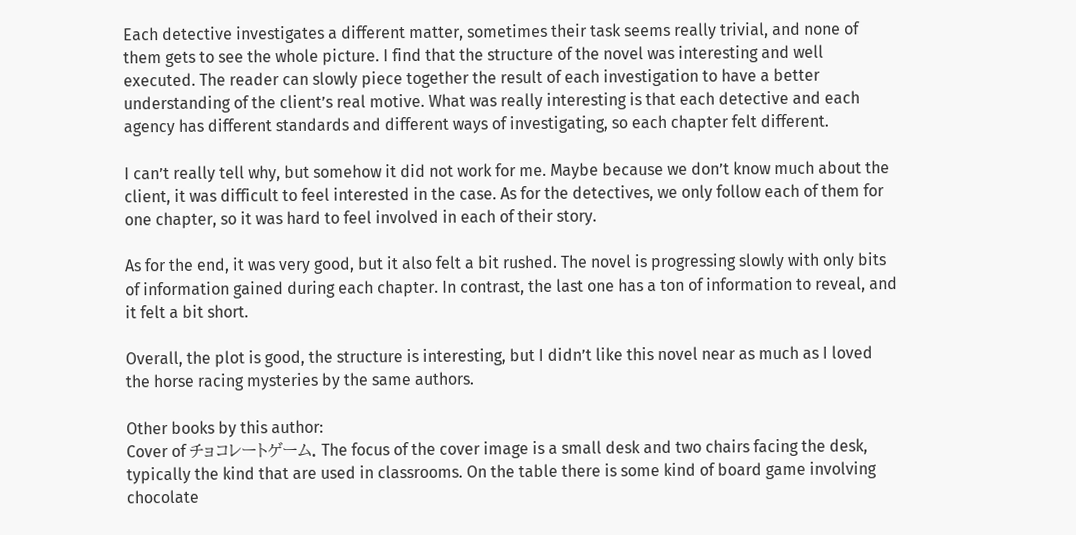Each detective investigates a different matter, sometimes their task seems really trivial, and none of them gets to see the whole picture. I find that the structure of the novel was interesting and well executed. The reader can slowly piece together the result of each investigation to have a better understanding of the client’s real motive. What was really interesting is that each detective and each agency has different standards and different ways of investigating, so each chapter felt different.

I can’t really tell why, but somehow it did not work for me. Maybe because we don’t know much about the client, it was difficult to feel interested in the case. As for the detectives, we only follow each of them for one chapter, so it was hard to feel involved in each of their story.

As for the end, it was very good, but it also felt a bit rushed. The novel is progressing slowly with only bits of information gained during each chapter. In contrast, the last one has a ton of information to reveal, and it felt a bit short.

Overall, the plot is good, the structure is interesting, but I didn’t like this novel near as much as I loved the horse racing mysteries by the same authors.

Other books by this author:
Cover of チョコレートゲーム. The focus of the cover image is a small desk and two chairs facing the desk, typically the kind that are used in classrooms. On the table there is some kind of board game involving chocolate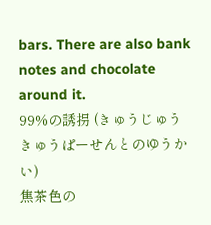bars. There are also bank notes and chocolate around it.
99%の誘拐 (きゅうじゅうきゅうぱーせんとのゆうかい)
焦茶色の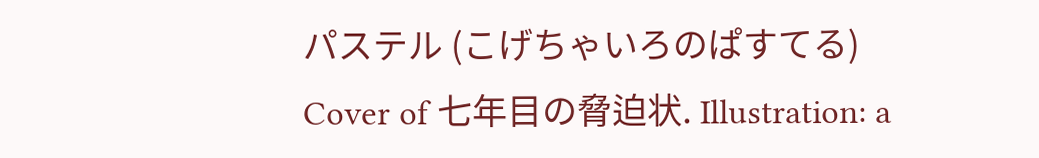パステル (こげちゃいろのぱすてる)
Cover of 七年目の脅迫状. Illustration: a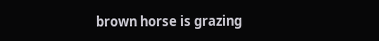brown horse is grazing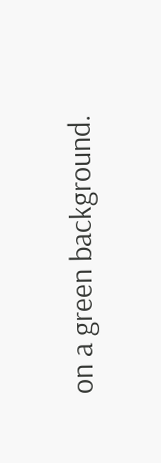on a green background.